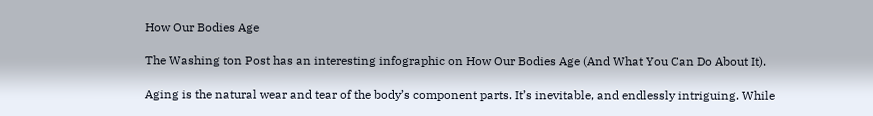How Our Bodies Age

The Washing ton Post has an interesting infographic on How Our Bodies Age (And What You Can Do About It).

Aging is the natural wear and tear of the body’s component parts. It’s inevitable, and endlessly intriguing. While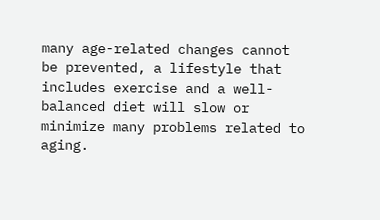many age-related changes cannot be prevented, a lifestyle that includes exercise and a well-balanced diet will slow or minimize many problems related to aging.